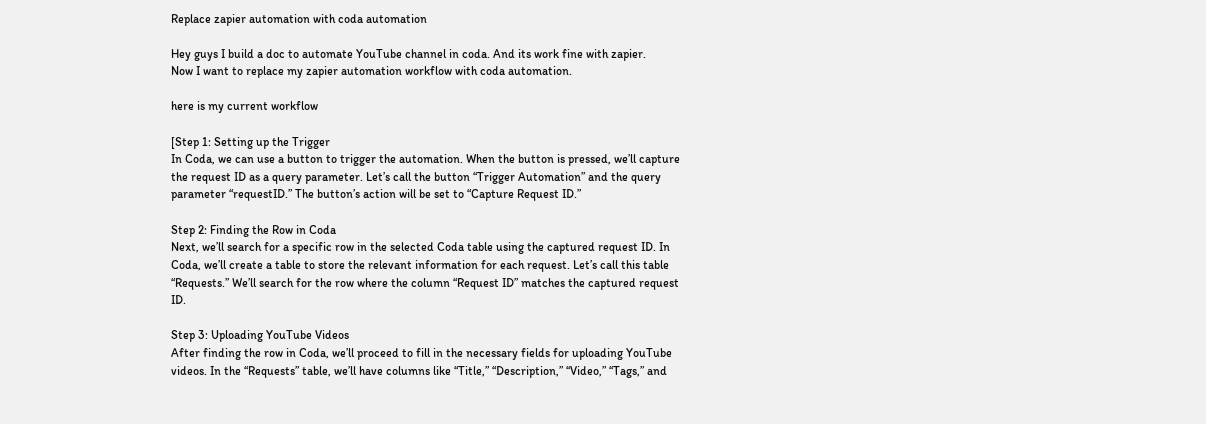Replace zapier automation with coda automation

Hey guys I build a doc to automate YouTube channel in coda. And its work fine with zapier.
Now I want to replace my zapier automation workflow with coda automation.

here is my current workflow

[Step 1: Setting up the Trigger
In Coda, we can use a button to trigger the automation. When the button is pressed, we’ll capture the request ID as a query parameter. Let’s call the button “Trigger Automation” and the query parameter “requestID.” The button’s action will be set to “Capture Request ID.”

Step 2: Finding the Row in Coda
Next, we’ll search for a specific row in the selected Coda table using the captured request ID. In Coda, we’ll create a table to store the relevant information for each request. Let’s call this table “Requests.” We’ll search for the row where the column “Request ID” matches the captured request ID.

Step 3: Uploading YouTube Videos
After finding the row in Coda, we’ll proceed to fill in the necessary fields for uploading YouTube videos. In the “Requests” table, we’ll have columns like “Title,” “Description,” “Video,” “Tags,” and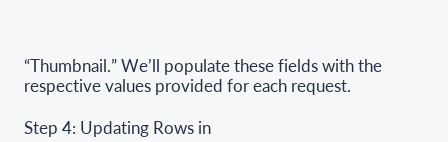“Thumbnail.” We’ll populate these fields with the respective values provided for each request.

Step 4: Updating Rows in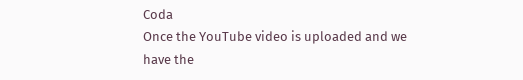Coda
Once the YouTube video is uploaded and we have the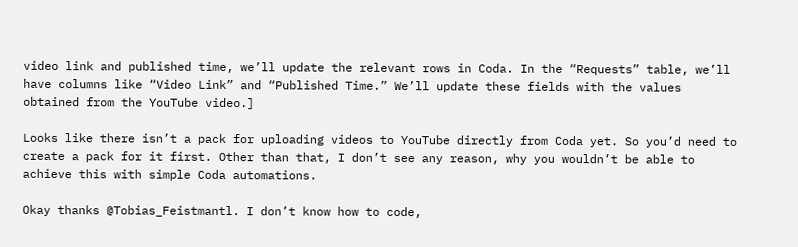video link and published time, we’ll update the relevant rows in Coda. In the “Requests” table, we’ll have columns like “Video Link” and “Published Time.” We’ll update these fields with the values obtained from the YouTube video.]

Looks like there isn’t a pack for uploading videos to YouTube directly from Coda yet. So you’d need to create a pack for it first. Other than that, I don’t see any reason, why you wouldn’t be able to achieve this with simple Coda automations.

Okay thanks @Tobias_Feistmantl. I don’t know how to code,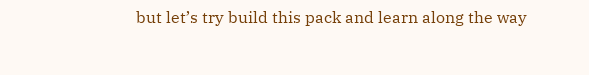but let’s try build this pack and learn along the way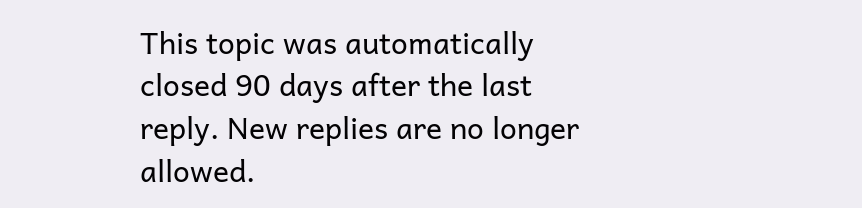This topic was automatically closed 90 days after the last reply. New replies are no longer allowed.